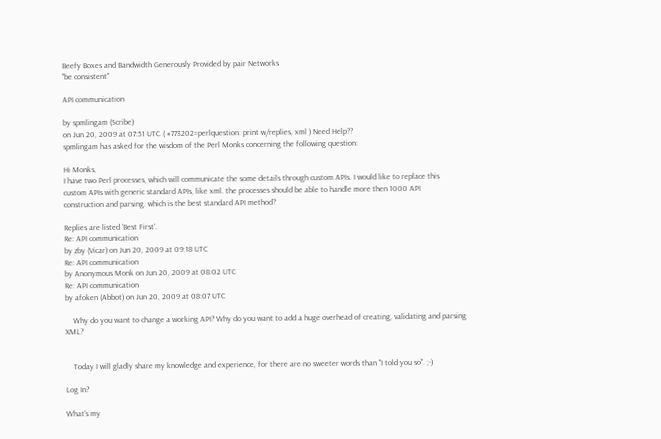Beefy Boxes and Bandwidth Generously Provided by pair Networks
"be consistent"

API communication

by spmlingam (Scribe)
on Jun 20, 2009 at 07:51 UTC ( #773202=perlquestion: print w/replies, xml ) Need Help??
spmlingam has asked for the wisdom of the Perl Monks concerning the following question:

Hi Monks,
I have two Perl processes, which will communicate the some details through custom APIs. I would like to replace this
custom APIs with generic standard APIs, like xml. the processes should be able to handle more then 1000 API
construction and parsing. which is the best standard API method?

Replies are listed 'Best First'.
Re: API communication
by zby (Vicar) on Jun 20, 2009 at 09:18 UTC
Re: API communication
by Anonymous Monk on Jun 20, 2009 at 08:02 UTC
Re: API communication
by afoken (Abbot) on Jun 20, 2009 at 08:07 UTC

    Why do you want to change a working API? Why do you want to add a huge overhead of creating, validating and parsing XML?


    Today I will gladly share my knowledge and experience, for there are no sweeter words than "I told you so". ;-)

Log In?

What's my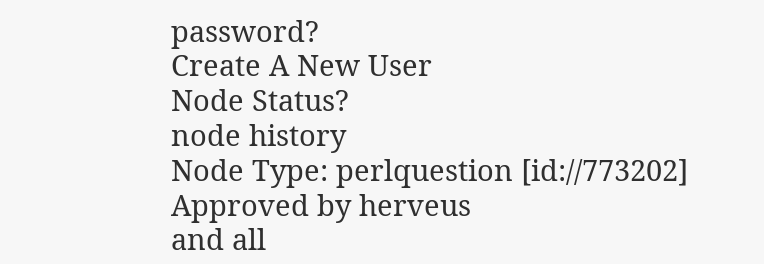password?
Create A New User
Node Status?
node history
Node Type: perlquestion [id://773202]
Approved by herveus
and all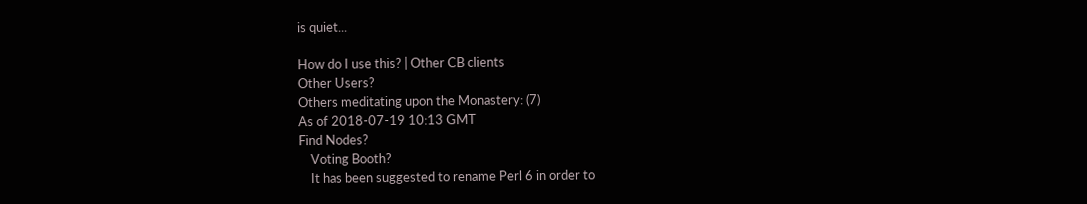is quiet...

How do I use this? | Other CB clients
Other Users?
Others meditating upon the Monastery: (7)
As of 2018-07-19 10:13 GMT
Find Nodes?
    Voting Booth?
    It has been suggested to rename Perl 6 in order to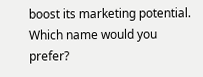boost its marketing potential. Which name would you prefer?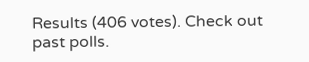Results (406 votes). Check out past polls.